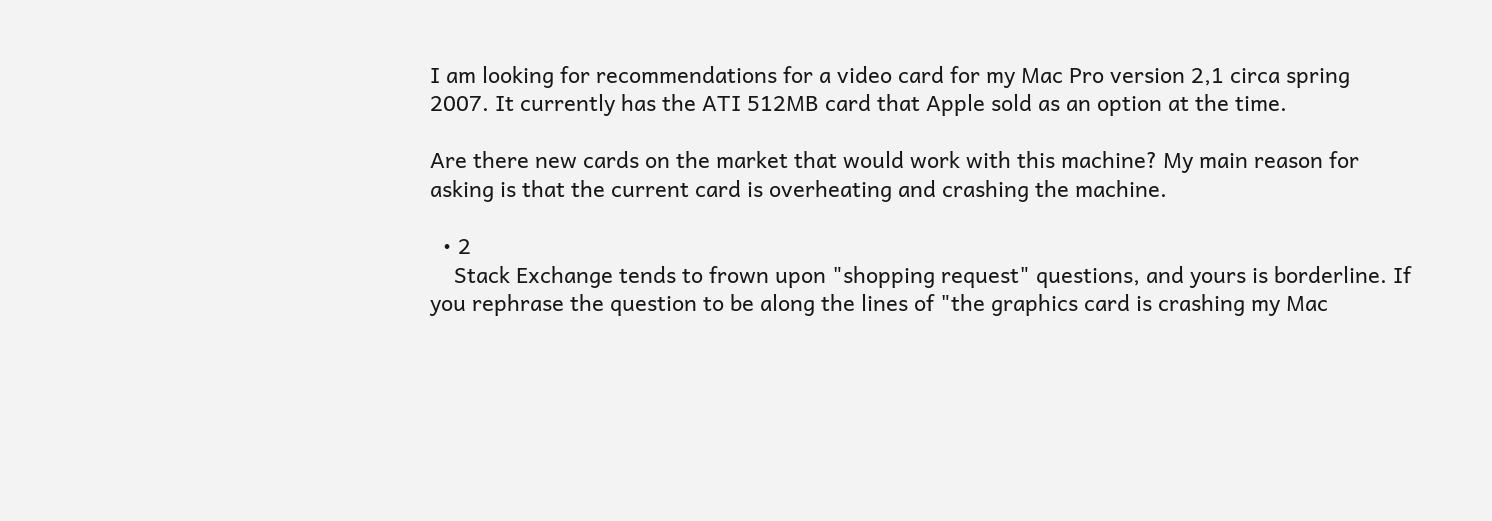I am looking for recommendations for a video card for my Mac Pro version 2,1 circa spring 2007. It currently has the ATI 512MB card that Apple sold as an option at the time.

Are there new cards on the market that would work with this machine? My main reason for asking is that the current card is overheating and crashing the machine.

  • 2
    Stack Exchange tends to frown upon "shopping request" questions, and yours is borderline. If you rephrase the question to be along the lines of "the graphics card is crashing my Mac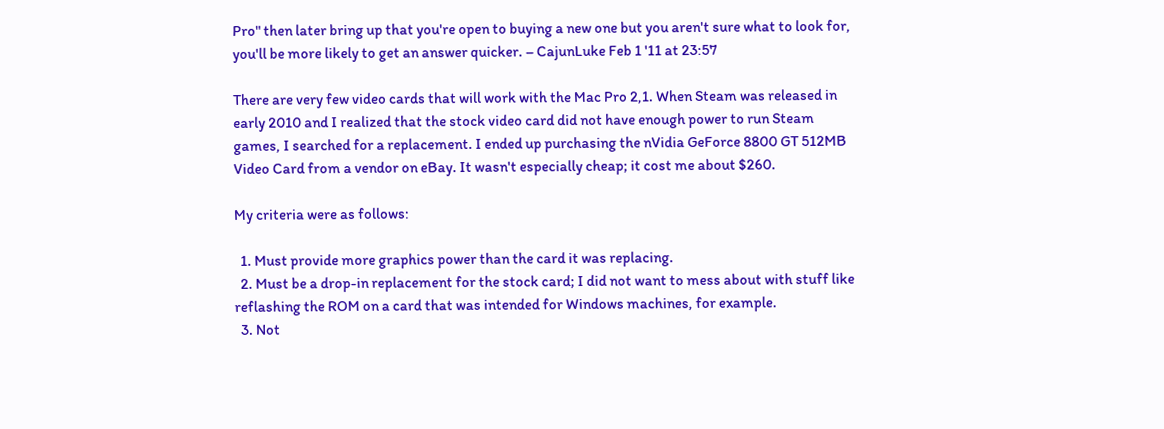Pro" then later bring up that you're open to buying a new one but you aren't sure what to look for, you'll be more likely to get an answer quicker. – CajunLuke Feb 1 '11 at 23:57

There are very few video cards that will work with the Mac Pro 2,1. When Steam was released in early 2010 and I realized that the stock video card did not have enough power to run Steam games, I searched for a replacement. I ended up purchasing the nVidia GeForce 8800 GT 512MB Video Card from a vendor on eBay. It wasn't especially cheap; it cost me about $260.

My criteria were as follows:

  1. Must provide more graphics power than the card it was replacing.
  2. Must be a drop-in replacement for the stock card; I did not want to mess about with stuff like reflashing the ROM on a card that was intended for Windows machines, for example.
  3. Not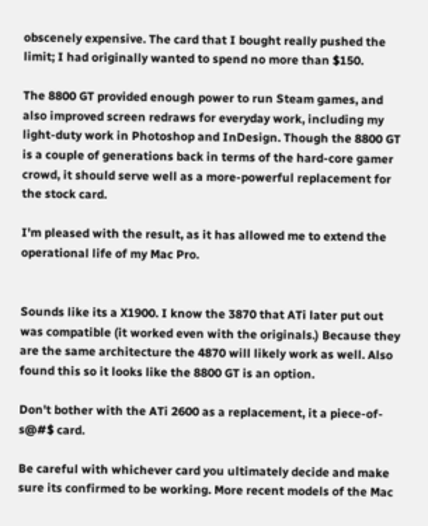obscenely expensive. The card that I bought really pushed the limit; I had originally wanted to spend no more than $150.

The 8800 GT provided enough power to run Steam games, and also improved screen redraws for everyday work, including my light-duty work in Photoshop and InDesign. Though the 8800 GT is a couple of generations back in terms of the hard-core gamer crowd, it should serve well as a more-powerful replacement for the stock card.

I'm pleased with the result, as it has allowed me to extend the operational life of my Mac Pro.


Sounds like its a X1900. I know the 3870 that ATi later put out was compatible (it worked even with the originals.) Because they are the same architecture the 4870 will likely work as well. Also found this so it looks like the 8800 GT is an option.

Don't bother with the ATi 2600 as a replacement, it a piece-of-s@#$ card.

Be careful with whichever card you ultimately decide and make sure its confirmed to be working. More recent models of the Mac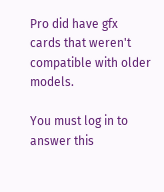Pro did have gfx cards that weren't compatible with older models.

You must log in to answer this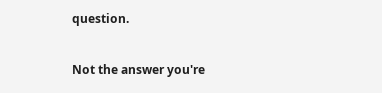question.

Not the answer you're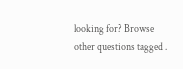looking for? Browse other questions tagged .